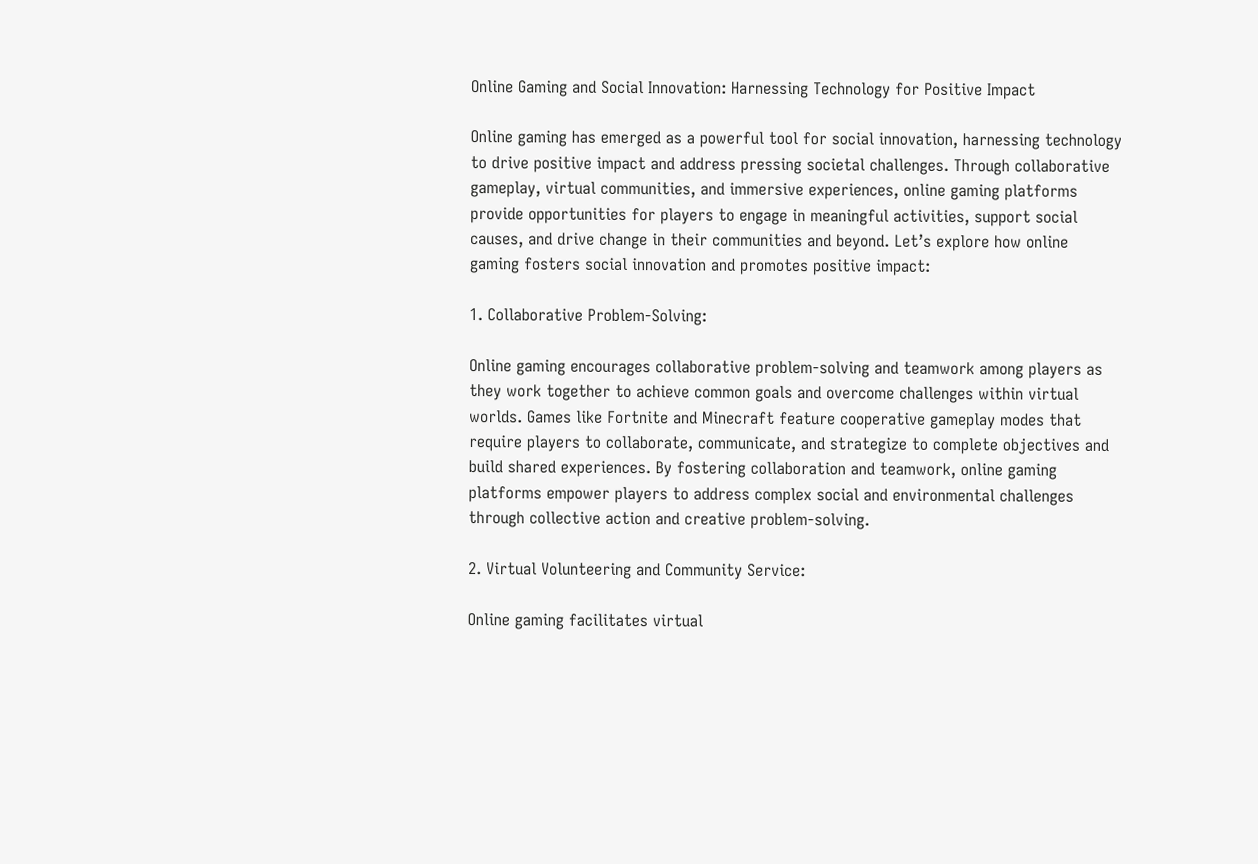Online Gaming and Social Innovation: Harnessing Technology for Positive Impact

Online gaming has emerged as a powerful tool for social innovation, harnessing technology to drive positive impact and address pressing societal challenges. Through collaborative gameplay, virtual communities, and immersive experiences, online gaming platforms provide opportunities for players to engage in meaningful activities, support social causes, and drive change in their communities and beyond. Let’s explore how online gaming fosters social innovation and promotes positive impact:

1. Collaborative Problem-Solving:

Online gaming encourages collaborative problem-solving and teamwork among players as they work together to achieve common goals and overcome challenges within virtual worlds. Games like Fortnite and Minecraft feature cooperative gameplay modes that require players to collaborate, communicate, and strategize to complete objectives and build shared experiences. By fostering collaboration and teamwork, online gaming platforms empower players to address complex social and environmental challenges through collective action and creative problem-solving.

2. Virtual Volunteering and Community Service:

Online gaming facilitates virtual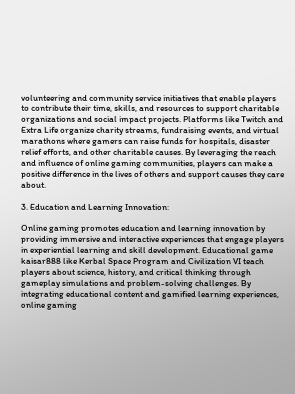volunteering and community service initiatives that enable players to contribute their time, skills, and resources to support charitable organizations and social impact projects. Platforms like Twitch and Extra Life organize charity streams, fundraising events, and virtual marathons where gamers can raise funds for hospitals, disaster relief efforts, and other charitable causes. By leveraging the reach and influence of online gaming communities, players can make a positive difference in the lives of others and support causes they care about.

3. Education and Learning Innovation:

Online gaming promotes education and learning innovation by providing immersive and interactive experiences that engage players in experiential learning and skill development. Educational game kaisar888 like Kerbal Space Program and Civilization VI teach players about science, history, and critical thinking through gameplay simulations and problem-solving challenges. By integrating educational content and gamified learning experiences, online gaming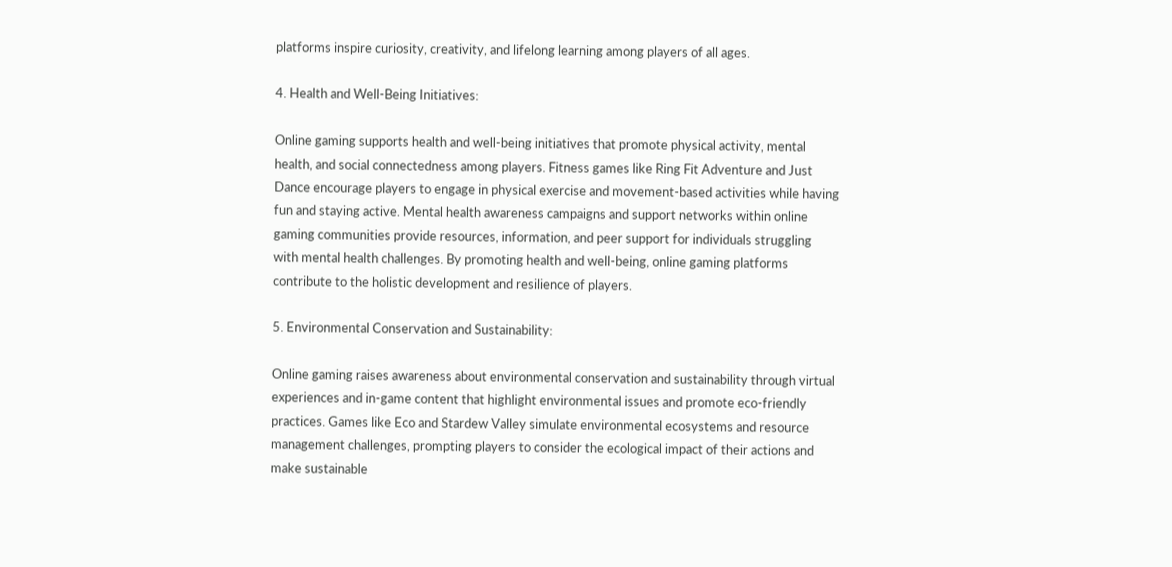platforms inspire curiosity, creativity, and lifelong learning among players of all ages.

4. Health and Well-Being Initiatives:

Online gaming supports health and well-being initiatives that promote physical activity, mental health, and social connectedness among players. Fitness games like Ring Fit Adventure and Just Dance encourage players to engage in physical exercise and movement-based activities while having fun and staying active. Mental health awareness campaigns and support networks within online gaming communities provide resources, information, and peer support for individuals struggling with mental health challenges. By promoting health and well-being, online gaming platforms contribute to the holistic development and resilience of players.

5. Environmental Conservation and Sustainability:

Online gaming raises awareness about environmental conservation and sustainability through virtual experiences and in-game content that highlight environmental issues and promote eco-friendly practices. Games like Eco and Stardew Valley simulate environmental ecosystems and resource management challenges, prompting players to consider the ecological impact of their actions and make sustainable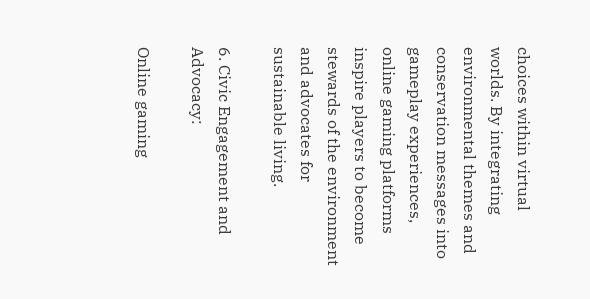choices within virtual worlds. By integrating environmental themes and conservation messages into gameplay experiences, online gaming platforms inspire players to become stewards of the environment and advocates for sustainable living.

6. Civic Engagement and Advocacy:

Online gaming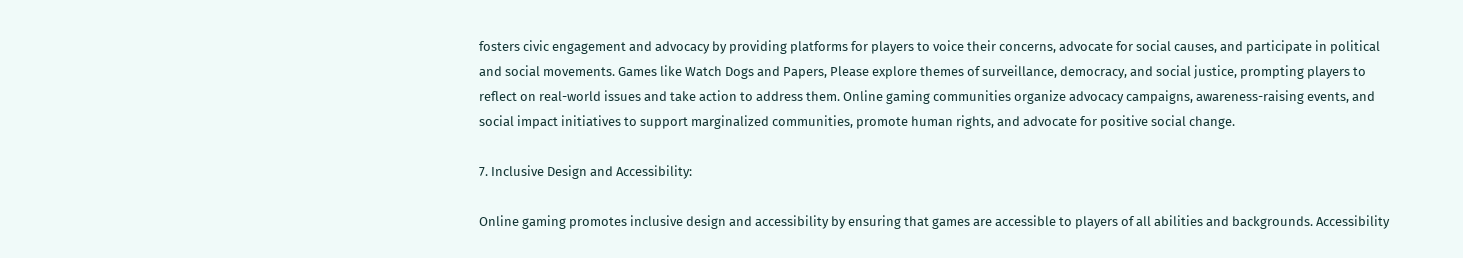fosters civic engagement and advocacy by providing platforms for players to voice their concerns, advocate for social causes, and participate in political and social movements. Games like Watch Dogs and Papers, Please explore themes of surveillance, democracy, and social justice, prompting players to reflect on real-world issues and take action to address them. Online gaming communities organize advocacy campaigns, awareness-raising events, and social impact initiatives to support marginalized communities, promote human rights, and advocate for positive social change.

7. Inclusive Design and Accessibility:

Online gaming promotes inclusive design and accessibility by ensuring that games are accessible to players of all abilities and backgrounds. Accessibility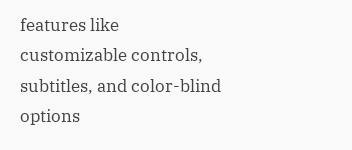features like customizable controls, subtitles, and color-blind options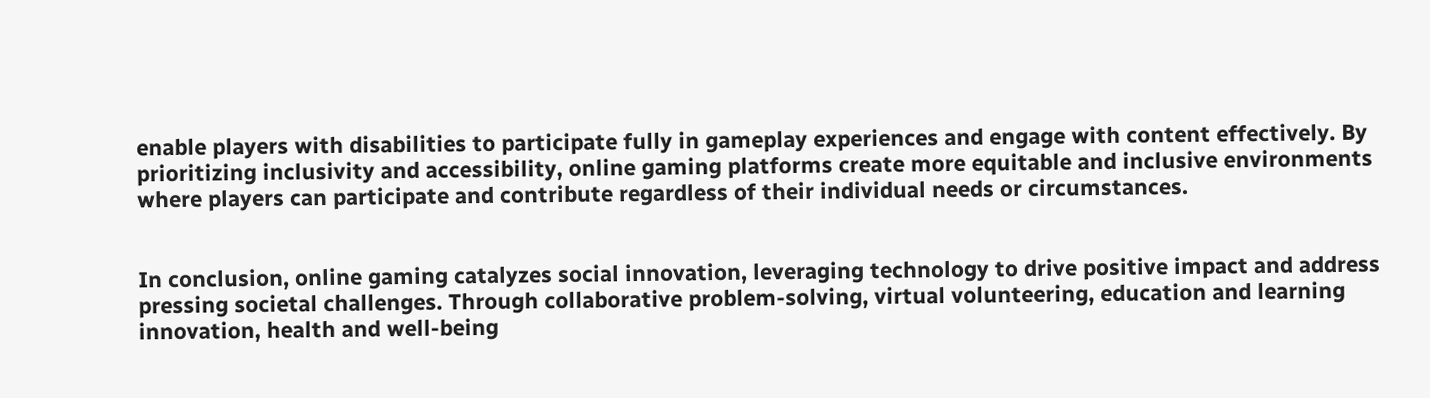enable players with disabilities to participate fully in gameplay experiences and engage with content effectively. By prioritizing inclusivity and accessibility, online gaming platforms create more equitable and inclusive environments where players can participate and contribute regardless of their individual needs or circumstances.


In conclusion, online gaming catalyzes social innovation, leveraging technology to drive positive impact and address pressing societal challenges. Through collaborative problem-solving, virtual volunteering, education and learning innovation, health and well-being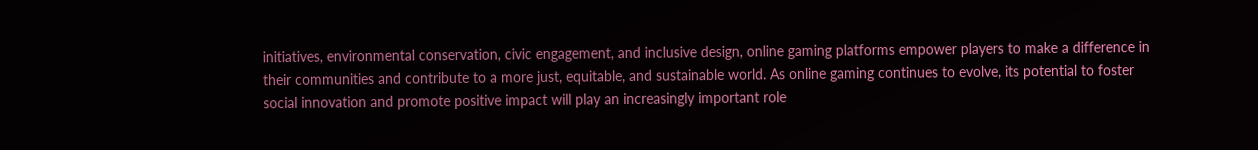initiatives, environmental conservation, civic engagement, and inclusive design, online gaming platforms empower players to make a difference in their communities and contribute to a more just, equitable, and sustainable world. As online gaming continues to evolve, its potential to foster social innovation and promote positive impact will play an increasingly important role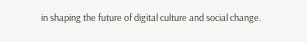in shaping the future of digital culture and social change.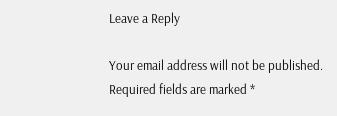Leave a Reply

Your email address will not be published. Required fields are marked *